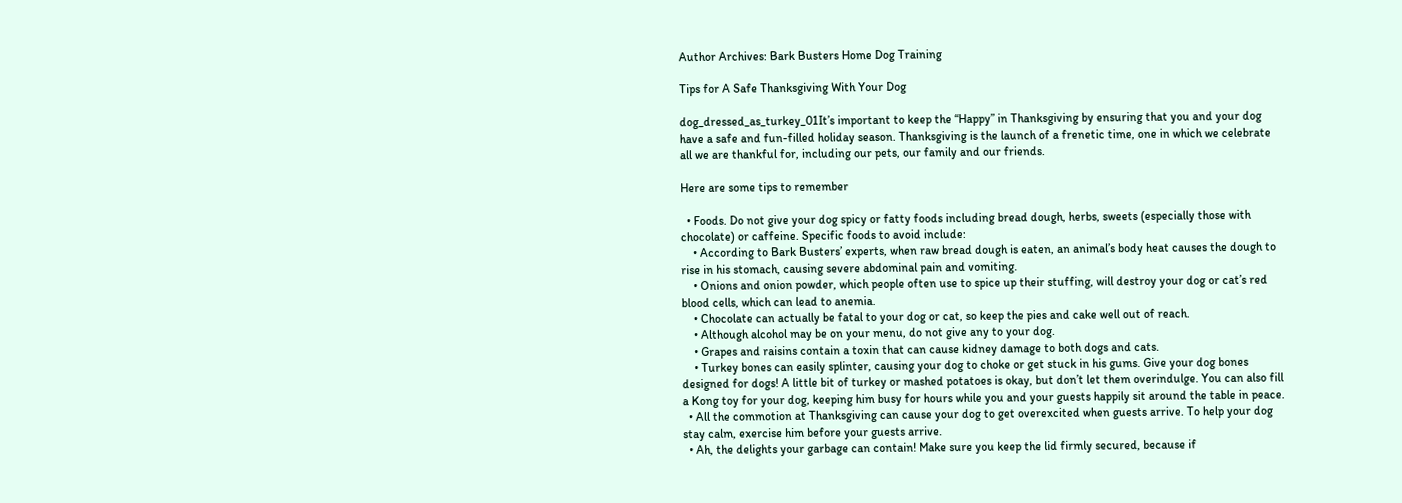Author Archives: Bark Busters Home Dog Training

Tips for A Safe Thanksgiving With Your Dog

dog_dressed_as_turkey_01It’s important to keep the “Happy” in Thanksgiving by ensuring that you and your dog have a safe and fun-filled holiday season. Thanksgiving is the launch of a frenetic time, one in which we celebrate all we are thankful for, including our pets, our family and our friends.

Here are some tips to remember

  • Foods. Do not give your dog spicy or fatty foods including bread dough, herbs, sweets (especially those with chocolate) or caffeine. Specific foods to avoid include:
    • According to Bark Busters’ experts, when raw bread dough is eaten, an animal’s body heat causes the dough to rise in his stomach, causing severe abdominal pain and vomiting.
    • Onions and onion powder, which people often use to spice up their stuffing, will destroy your dog or cat’s red blood cells, which can lead to anemia.
    • Chocolate can actually be fatal to your dog or cat, so keep the pies and cake well out of reach.
    • Although alcohol may be on your menu, do not give any to your dog.
    • Grapes and raisins contain a toxin that can cause kidney damage to both dogs and cats.
    • Turkey bones can easily splinter, causing your dog to choke or get stuck in his gums. Give your dog bones designed for dogs! A little bit of turkey or mashed potatoes is okay, but don’t let them overindulge. You can also fill a Kong toy for your dog, keeping him busy for hours while you and your guests happily sit around the table in peace.
  • All the commotion at Thanksgiving can cause your dog to get overexcited when guests arrive. To help your dog stay calm, exercise him before your guests arrive.
  • Ah, the delights your garbage can contain! Make sure you keep the lid firmly secured, because if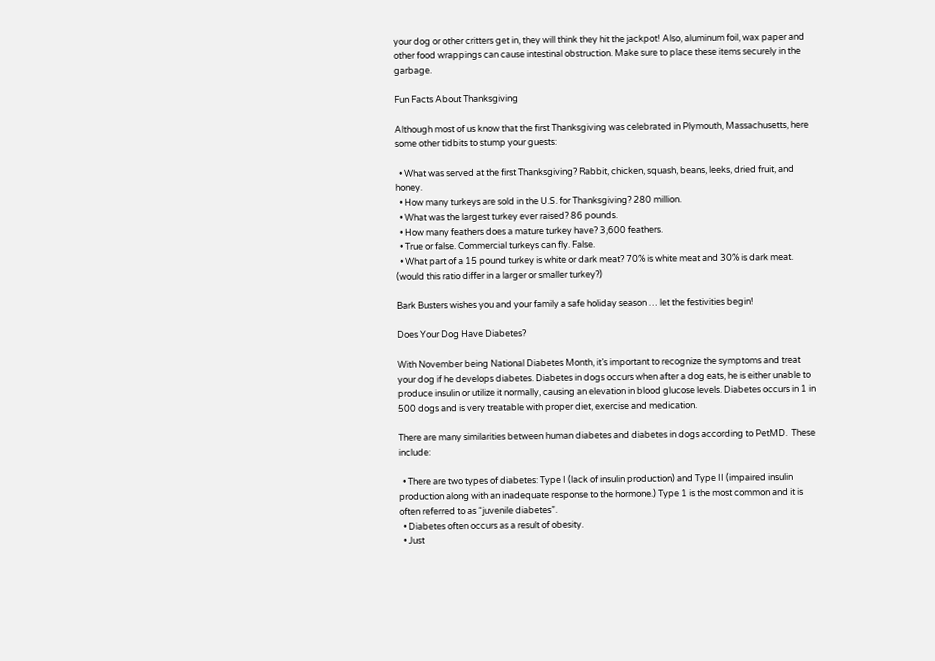your dog or other critters get in, they will think they hit the jackpot! Also, aluminum foil, wax paper and other food wrappings can cause intestinal obstruction. Make sure to place these items securely in the garbage.

Fun Facts About Thanksgiving

Although most of us know that the first Thanksgiving was celebrated in Plymouth, Massachusetts, here some other tidbits to stump your guests:

  • What was served at the first Thanksgiving? Rabbit, chicken, squash, beans, leeks, dried fruit, and honey.
  • How many turkeys are sold in the U.S. for Thanksgiving? 280 million.
  • What was the largest turkey ever raised? 86 pounds.
  • How many feathers does a mature turkey have? 3,600 feathers.
  • True or false. Commercial turkeys can fly. False.
  • What part of a 15 pound turkey is white or dark meat? 70% is white meat and 30% is dark meat. (would this ratio differ in a larger or smaller turkey?)

Bark Busters wishes you and your family a safe holiday season … let the festivities begin!

Does Your Dog Have Diabetes?

With November being National Diabetes Month, it’s important to recognize the symptoms and treat your dog if he develops diabetes. Diabetes in dogs occurs when after a dog eats, he is either unable to produce insulin or utilize it normally, causing an elevation in blood glucose levels. Diabetes occurs in 1 in 500 dogs and is very treatable with proper diet, exercise and medication.

There are many similarities between human diabetes and diabetes in dogs according to PetMD.  These include:

  • There are two types of diabetes: Type I (lack of insulin production) and Type II (impaired insulin production along with an inadequate response to the hormone.) Type 1 is the most common and it is often referred to as “juvenile diabetes”.
  • Diabetes often occurs as a result of obesity.
  • Just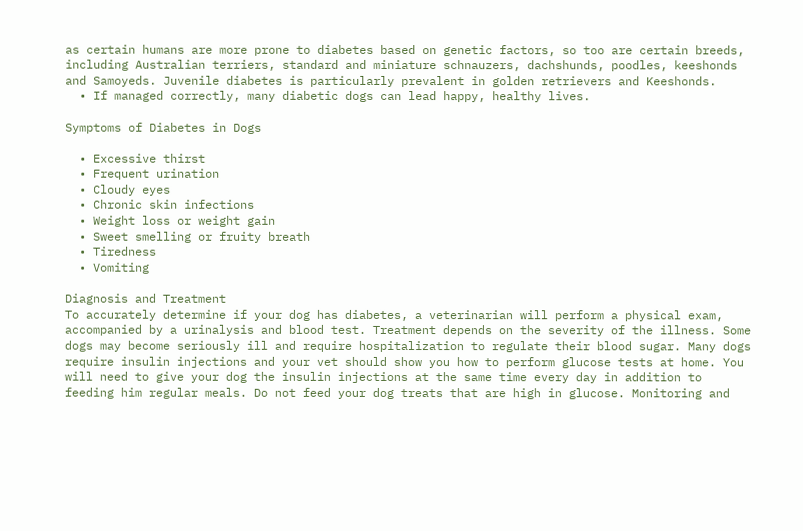as certain humans are more prone to diabetes based on genetic factors, so too are certain breeds, including Australian terriers, standard and miniature schnauzers, dachshunds, poodles, keeshonds and Samoyeds. Juvenile diabetes is particularly prevalent in golden retrievers and Keeshonds.
  • If managed correctly, many diabetic dogs can lead happy, healthy lives.

Symptoms of Diabetes in Dogs

  • Excessive thirst
  • Frequent urination
  • Cloudy eyes
  • Chronic skin infections
  • Weight loss or weight gain
  • Sweet smelling or fruity breath
  • Tiredness
  • Vomiting

Diagnosis and Treatment
To accurately determine if your dog has diabetes, a veterinarian will perform a physical exam, accompanied by a urinalysis and blood test. Treatment depends on the severity of the illness. Some dogs may become seriously ill and require hospitalization to regulate their blood sugar. Many dogs require insulin injections and your vet should show you how to perform glucose tests at home. You will need to give your dog the insulin injections at the same time every day in addition to feeding him regular meals. Do not feed your dog treats that are high in glucose. Monitoring and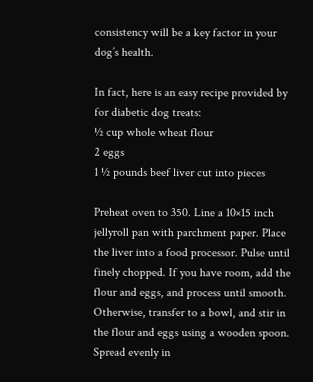consistency will be a key factor in your dog’s health.

In fact, here is an easy recipe provided by for diabetic dog treats:
½ cup whole wheat flour
2 eggs
1 ½ pounds beef liver cut into pieces

Preheat oven to 350. Line a 10×15 inch jellyroll pan with parchment paper. Place the liver into a food processor. Pulse until finely chopped. If you have room, add the flour and eggs, and process until smooth. Otherwise, transfer to a bowl, and stir in the flour and eggs using a wooden spoon. Spread evenly in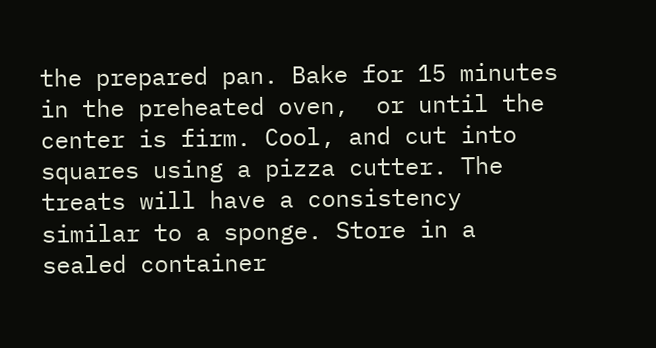the prepared pan. Bake for 15 minutes in the preheated oven,  or until the center is firm. Cool, and cut into squares using a pizza cutter. The treats will have a consistency similar to a sponge. Store in a sealed container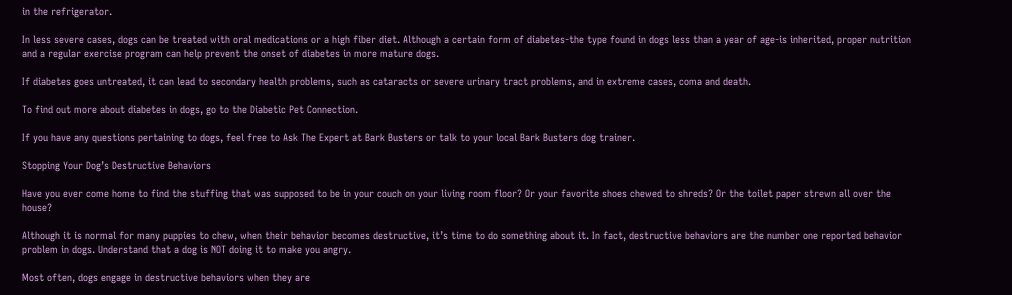in the refrigerator.

In less severe cases, dogs can be treated with oral medications or a high fiber diet. Although a certain form of diabetes-the type found in dogs less than a year of age-is inherited, proper nutrition and a regular exercise program can help prevent the onset of diabetes in more mature dogs.

If diabetes goes untreated, it can lead to secondary health problems, such as cataracts or severe urinary tract problems, and in extreme cases, coma and death.

To find out more about diabetes in dogs, go to the Diabetic Pet Connection.

If you have any questions pertaining to dogs, feel free to Ask The Expert at Bark Busters or talk to your local Bark Busters dog trainer.

Stopping Your Dog’s Destructive Behaviors

Have you ever come home to find the stuffing that was supposed to be in your couch on your living room floor? Or your favorite shoes chewed to shreds? Or the toilet paper strewn all over the house?

Although it is normal for many puppies to chew, when their behavior becomes destructive, it’s time to do something about it. In fact, destructive behaviors are the number one reported behavior problem in dogs. Understand that a dog is NOT doing it to make you angry.

Most often, dogs engage in destructive behaviors when they are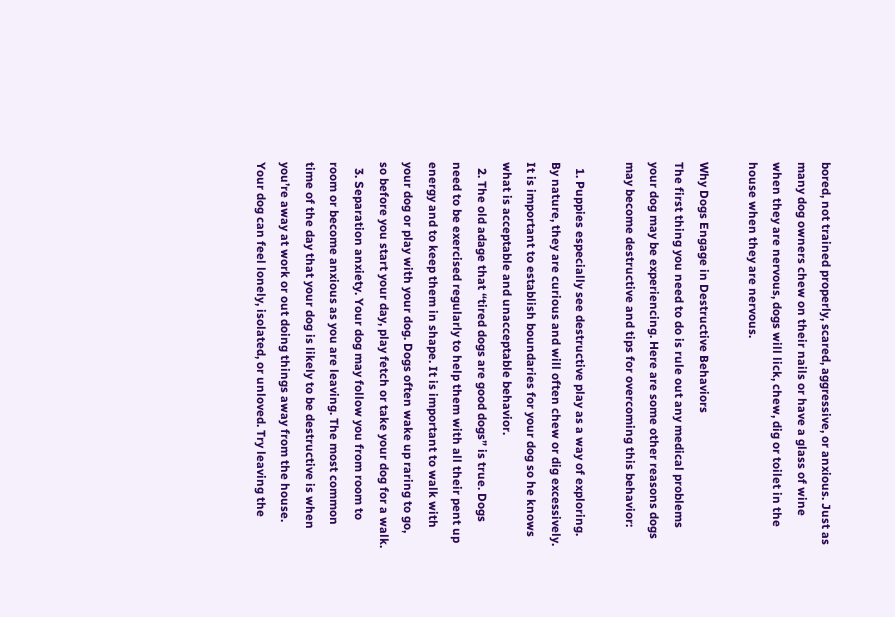bored, not trained properly, scared, aggressive, or anxious. Just as many dog owners chew on their nails or have a glass of wine when they are nervous, dogs will lick, chew, dig or toilet in the house when they are nervous.

Why Dogs Engage in Destructive Behaviors
The first thing you need to do is rule out any medical problems your dog may be experiencing. Here are some other reasons dogs may become destructive and tips for overcoming this behavior:

  1. Puppies especially see destructive play as a way of exploring. By nature, they are curious and will often chew or dig excessively. It is important to establish boundaries for your dog so he knows what is acceptable and unacceptable behavior.
  2. The old adage that “tired dogs are good dogs” is true. Dogs need to be exercised regularly to help them with all their pent up energy and to keep them in shape. It is important to walk with your dog or play with your dog. Dogs often wake up raring to go, so before you start your day, play fetch or take your dog for a walk.
  3. Separation anxiety. Your dog may follow you from room to room or become anxious as you are leaving. The most common time of the day that your dog is likely to be destructive is when you’re away at work or out doing things away from the house. Your dog can feel lonely, isolated, or unloved. Try leaving the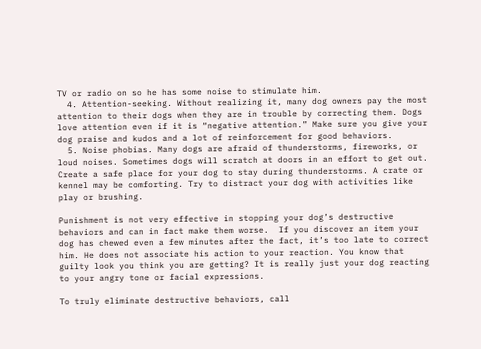TV or radio on so he has some noise to stimulate him.
  4. Attention-seeking. Without realizing it, many dog owners pay the most attention to their dogs when they are in trouble by correcting them. Dogs love attention even if it is “negative attention.” Make sure you give your dog praise and kudos and a lot of reinforcement for good behaviors.
  5. Noise phobias. Many dogs are afraid of thunderstorms, fireworks, or loud noises. Sometimes dogs will scratch at doors in an effort to get out. Create a safe place for your dog to stay during thunderstorms. A crate or kennel may be comforting. Try to distract your dog with activities like play or brushing.

Punishment is not very effective in stopping your dog’s destructive behaviors and can in fact make them worse.  If you discover an item your dog has chewed even a few minutes after the fact, it’s too late to correct him. He does not associate his action to your reaction. You know that guilty look you think you are getting? It is really just your dog reacting to your angry tone or facial expressions.

To truly eliminate destructive behaviors, call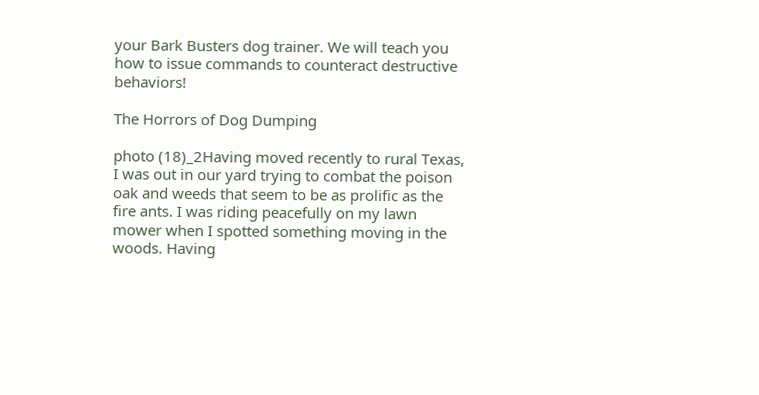your Bark Busters dog trainer. We will teach you how to issue commands to counteract destructive behaviors!

The Horrors of Dog Dumping

photo (18)_2Having moved recently to rural Texas, I was out in our yard trying to combat the poison oak and weeds that seem to be as prolific as the fire ants. I was riding peacefully on my lawn mower when I spotted something moving in the woods. Having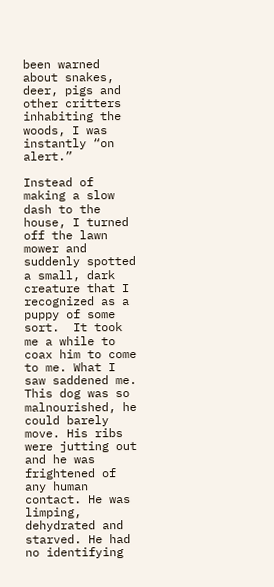been warned about snakes, deer, pigs and other critters inhabiting the woods, I was instantly “on alert.”

Instead of making a slow dash to the house, I turned off the lawn mower and suddenly spotted a small, dark creature that I recognized as a puppy of some sort.  It took me a while to coax him to come to me. What I saw saddened me. This dog was so malnourished, he could barely move. His ribs were jutting out and he was frightened of any human contact. He was limping, dehydrated and starved. He had no identifying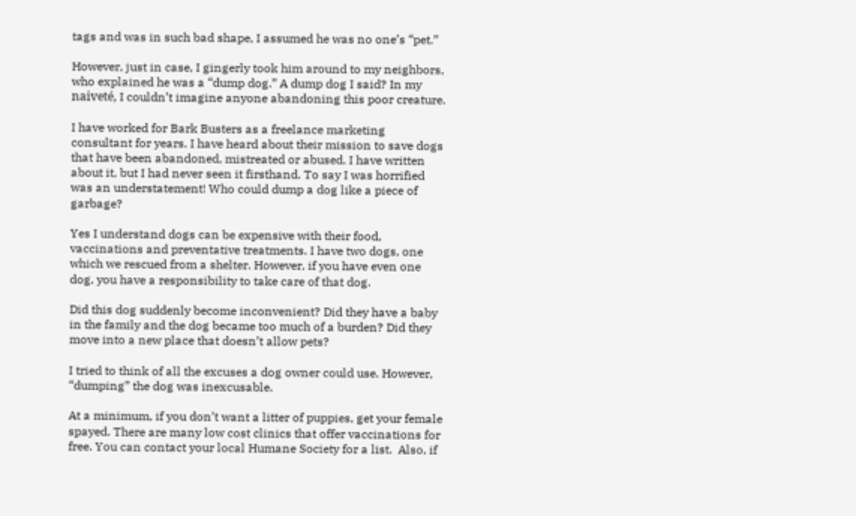tags and was in such bad shape, I assumed he was no one’s “pet.”

However, just in case, I gingerly took him around to my neighbors, who explained he was a “dump dog.” A dump dog I said? In my naiveté, I couldn’t imagine anyone abandoning this poor creature.

I have worked for Bark Busters as a freelance marketing consultant for years. I have heard about their mission to save dogs that have been abandoned, mistreated or abused. I have written about it, but I had never seen it firsthand. To say I was horrified was an understatement! Who could dump a dog like a piece of garbage?

Yes I understand dogs can be expensive with their food, vaccinations and preventative treatments. I have two dogs, one which we rescued from a shelter. However, if you have even one dog, you have a responsibility to take care of that dog.

Did this dog suddenly become inconvenient? Did they have a baby in the family and the dog became too much of a burden? Did they move into a new place that doesn’t allow pets?

I tried to think of all the excuses a dog owner could use. However, “dumping” the dog was inexcusable.

At a minimum, if you don’t want a litter of puppies, get your female spayed. There are many low cost clinics that offer vaccinations for free. You can contact your local Humane Society for a list.  Also, if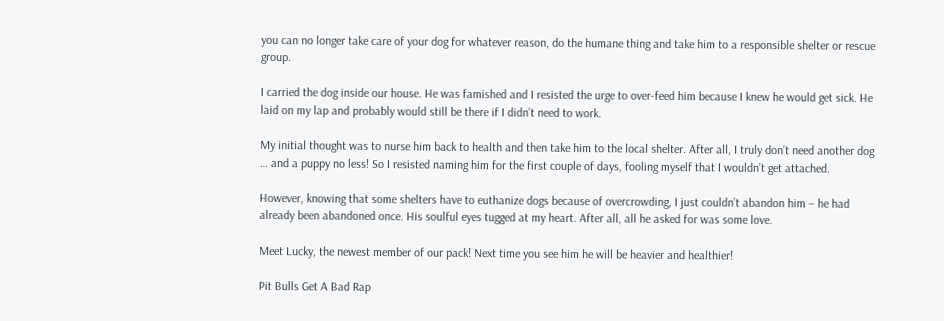you can no longer take care of your dog for whatever reason, do the humane thing and take him to a responsible shelter or rescue group.

I carried the dog inside our house. He was famished and I resisted the urge to over-feed him because I knew he would get sick. He laid on my lap and probably would still be there if I didn’t need to work.

My initial thought was to nurse him back to health and then take him to the local shelter. After all, I truly don’t need another dog … and a puppy no less! So I resisted naming him for the first couple of days, fooling myself that I wouldn’t get attached.

However, knowing that some shelters have to euthanize dogs because of overcrowding, I just couldn’t abandon him – he had already been abandoned once. His soulful eyes tugged at my heart. After all, all he asked for was some love.

Meet Lucky, the newest member of our pack! Next time you see him he will be heavier and healthier!

Pit Bulls Get A Bad Rap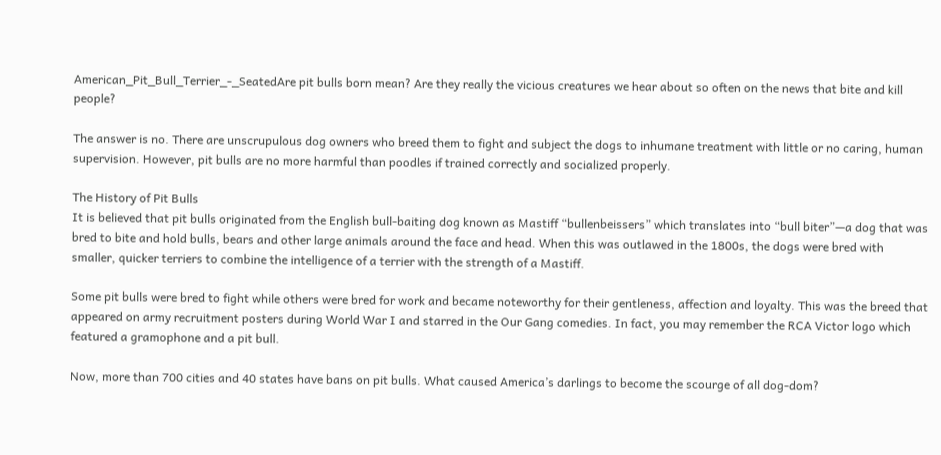American_Pit_Bull_Terrier_-_SeatedAre pit bulls born mean? Are they really the vicious creatures we hear about so often on the news that bite and kill people?

The answer is no. There are unscrupulous dog owners who breed them to fight and subject the dogs to inhumane treatment with little or no caring, human supervision. However, pit bulls are no more harmful than poodles if trained correctly and socialized properly.

The History of Pit Bulls
It is believed that pit bulls originated from the English bull-baiting dog known as Mastiff “bullenbeissers” which translates into “bull biter”—a dog that was bred to bite and hold bulls, bears and other large animals around the face and head. When this was outlawed in the 1800s, the dogs were bred with smaller, quicker terriers to combine the intelligence of a terrier with the strength of a Mastiff.

Some pit bulls were bred to fight while others were bred for work and became noteworthy for their gentleness, affection and loyalty. This was the breed that appeared on army recruitment posters during World War I and starred in the Our Gang comedies. In fact, you may remember the RCA Victor logo which featured a gramophone and a pit bull.

Now, more than 700 cities and 40 states have bans on pit bulls. What caused America’s darlings to become the scourge of all dog-dom?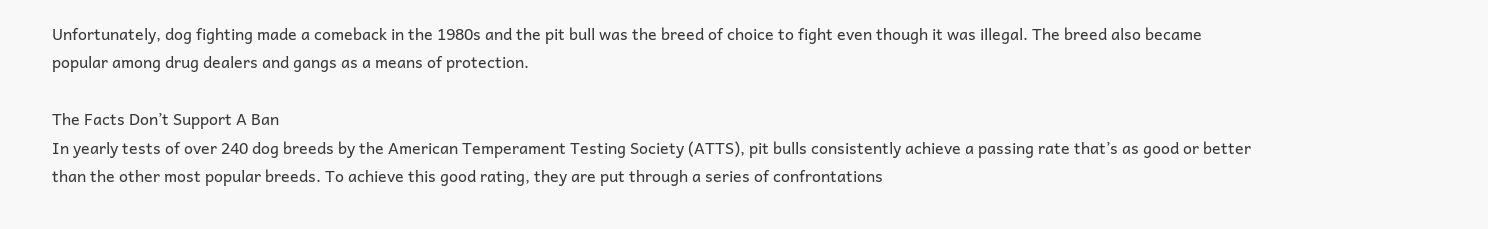Unfortunately, dog fighting made a comeback in the 1980s and the pit bull was the breed of choice to fight even though it was illegal. The breed also became popular among drug dealers and gangs as a means of protection.

The Facts Don’t Support A Ban
In yearly tests of over 240 dog breeds by the American Temperament Testing Society (ATTS), pit bulls consistently achieve a passing rate that’s as good or better than the other most popular breeds. To achieve this good rating, they are put through a series of confrontations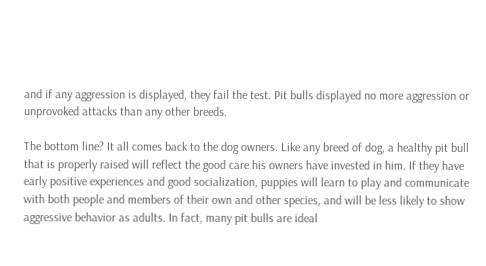and if any aggression is displayed, they fail the test. Pit bulls displayed no more aggression or unprovoked attacks than any other breeds.

The bottom line? It all comes back to the dog owners. Like any breed of dog, a healthy pit bull that is properly raised will reflect the good care his owners have invested in him. If they have early positive experiences and good socialization, puppies will learn to play and communicate with both people and members of their own and other species, and will be less likely to show aggressive behavior as adults. In fact, many pit bulls are ideal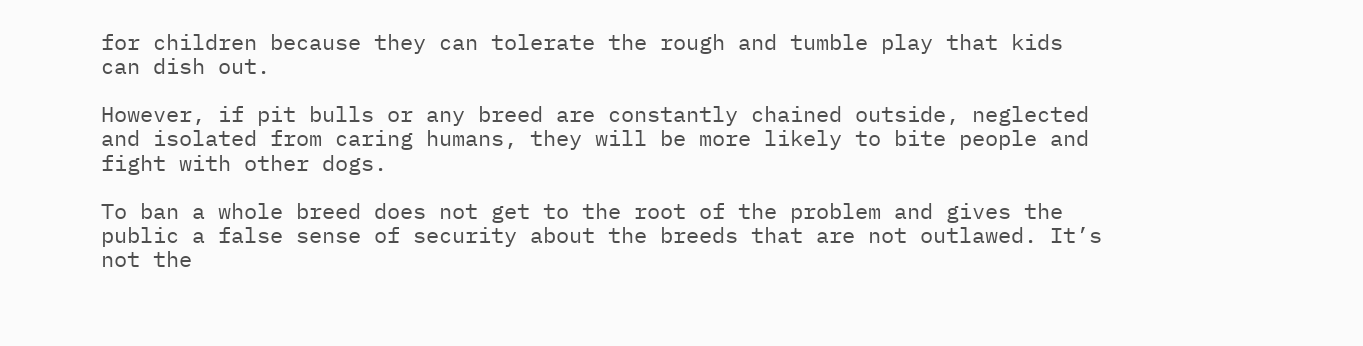for children because they can tolerate the rough and tumble play that kids can dish out.

However, if pit bulls or any breed are constantly chained outside, neglected and isolated from caring humans, they will be more likely to bite people and fight with other dogs.

To ban a whole breed does not get to the root of the problem and gives the public a false sense of security about the breeds that are not outlawed. It’s not the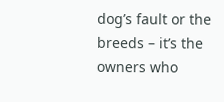dog’s fault or the breeds – it’s the owners who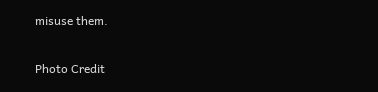misuse them.

Photo Credit